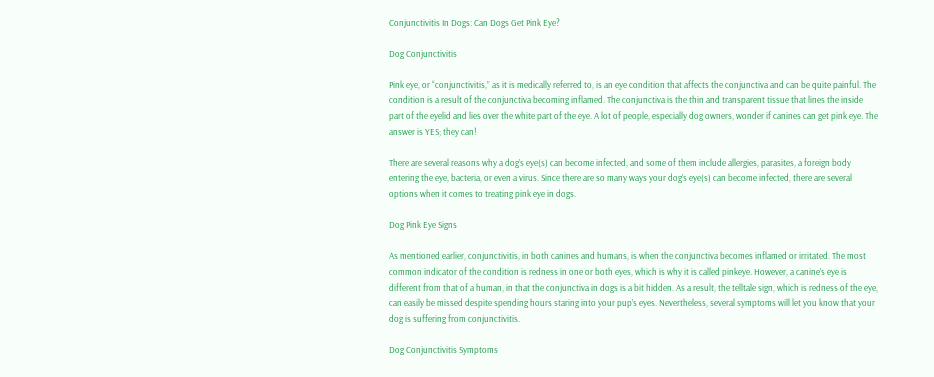Conjunctivitis In Dogs: Can Dogs Get Pink Eye?

Dog Conjunctivitis

Pink eye, or “conjunctivitis,” as it is medically referred to, is an eye condition that affects the conjunctiva and can be quite painful. The condition is a result of the conjunctiva becoming inflamed. The conjunctiva is the thin and transparent tissue that lines the inside part of the eyelid and lies over the white part of the eye. A lot of people, especially dog owners, wonder if canines can get pink eye. The answer is YES; they can!

There are several reasons why a dog’s eye(s) can become infected, and some of them include allergies, parasites, a foreign body entering the eye, bacteria, or even a virus. Since there are so many ways your dog’s eye(s) can become infected, there are several options when it comes to treating pink eye in dogs.

Dog Pink Eye Signs

As mentioned earlier, conjunctivitis, in both canines and humans, is when the conjunctiva becomes inflamed or irritated. The most common indicator of the condition is redness in one or both eyes, which is why it is called pinkeye. However, a canine’s eye is different from that of a human, in that the conjunctiva in dogs is a bit hidden. As a result, the telltale sign, which is redness of the eye, can easily be missed despite spending hours staring into your pup’s eyes. Nevertheless, several symptoms will let you know that your dog is suffering from conjunctivitis.

Dog Conjunctivitis Symptoms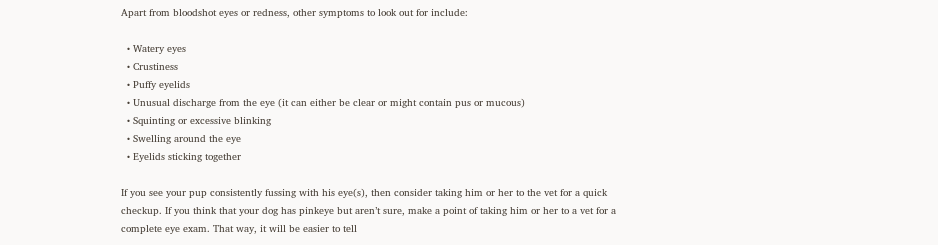Apart from bloodshot eyes or redness, other symptoms to look out for include:

  • Watery eyes
  • Crustiness
  • Puffy eyelids
  • Unusual discharge from the eye (it can either be clear or might contain pus or mucous)
  • Squinting or excessive blinking
  • Swelling around the eye
  • Eyelids sticking together

If you see your pup consistently fussing with his eye(s), then consider taking him or her to the vet for a quick checkup. If you think that your dog has pinkeye but aren’t sure, make a point of taking him or her to a vet for a complete eye exam. That way, it will be easier to tell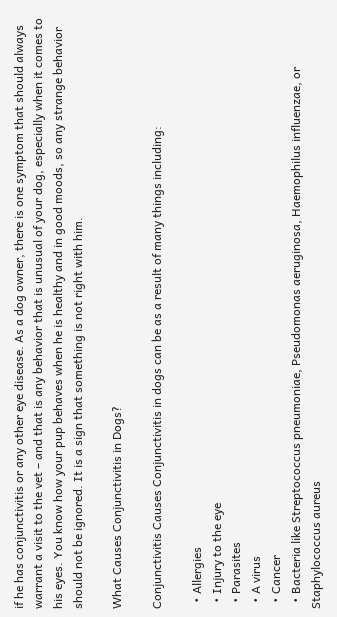if he has conjunctivitis or any other eye disease. As a dog owner, there is one symptom that should always warrant a visit to the vet – and that is any behavior that is unusual of your dog, especially when it comes to his eyes. You know how your pup behaves when he is healthy and in good moods, so any strange behavior should not be ignored. It is a sign that something is not right with him.

What Causes Conjunctivitis in Dogs?

Conjunctivitis Causes Conjunctivitis in dogs can be as a result of many things including:

  • Allergies
  • Injury to the eye
  • Parasites
  • A virus
  • Cancer
  • Bacteria like Streptococcus pneumoniae, Pseudomonas aeruginosa, Haemophilus influenzae, or Staphylococcus aureus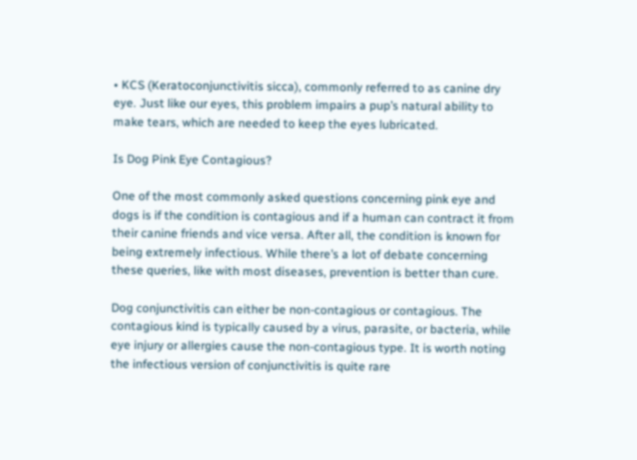• KCS (Keratoconjunctivitis sicca), commonly referred to as canine dry eye. Just like our eyes, this problem impairs a pup’s natural ability to make tears, which are needed to keep the eyes lubricated.

Is Dog Pink Eye Contagious?

One of the most commonly asked questions concerning pink eye and dogs is if the condition is contagious and if a human can contract it from their canine friends and vice versa. After all, the condition is known for being extremely infectious. While there’s a lot of debate concerning these queries, like with most diseases, prevention is better than cure.

Dog conjunctivitis can either be non-contagious or contagious. The contagious kind is typically caused by a virus, parasite, or bacteria, while eye injury or allergies cause the non-contagious type. It is worth noting the infectious version of conjunctivitis is quite rare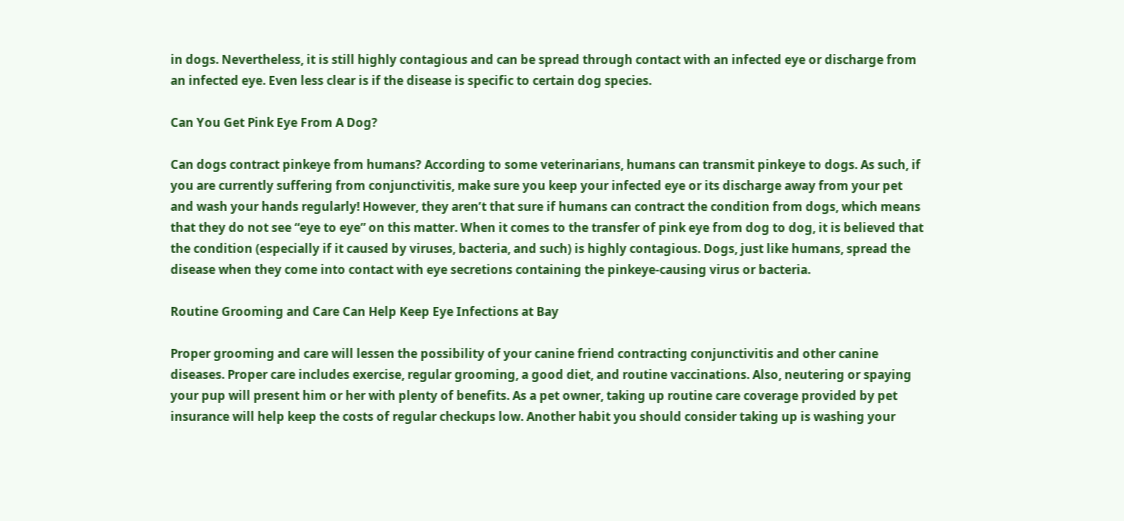in dogs. Nevertheless, it is still highly contagious and can be spread through contact with an infected eye or discharge from an infected eye. Even less clear is if the disease is specific to certain dog species.

Can You Get Pink Eye From A Dog?

Can dogs contract pinkeye from humans? According to some veterinarians, humans can transmit pinkeye to dogs. As such, if you are currently suffering from conjunctivitis, make sure you keep your infected eye or its discharge away from your pet and wash your hands regularly! However, they aren’t that sure if humans can contract the condition from dogs, which means that they do not see “eye to eye” on this matter. When it comes to the transfer of pink eye from dog to dog, it is believed that the condition (especially if it caused by viruses, bacteria, and such) is highly contagious. Dogs, just like humans, spread the disease when they come into contact with eye secretions containing the pinkeye-causing virus or bacteria.

Routine Grooming and Care Can Help Keep Eye Infections at Bay

Proper grooming and care will lessen the possibility of your canine friend contracting conjunctivitis and other canine diseases. Proper care includes exercise, regular grooming, a good diet, and routine vaccinations. Also, neutering or spaying your pup will present him or her with plenty of benefits. As a pet owner, taking up routine care coverage provided by pet insurance will help keep the costs of regular checkups low. Another habit you should consider taking up is washing your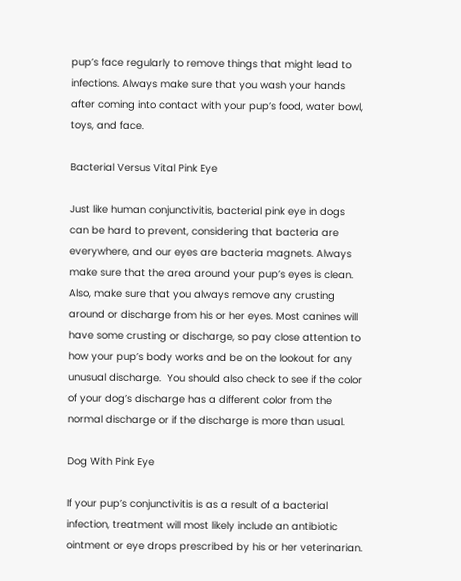pup’s face regularly to remove things that might lead to infections. Always make sure that you wash your hands after coming into contact with your pup’s food, water bowl, toys, and face.

Bacterial Versus Vital Pink Eye

Just like human conjunctivitis, bacterial pink eye in dogs can be hard to prevent, considering that bacteria are everywhere, and our eyes are bacteria magnets. Always make sure that the area around your pup’s eyes is clean. Also, make sure that you always remove any crusting around or discharge from his or her eyes. Most canines will have some crusting or discharge, so pay close attention to how your pup’s body works and be on the lookout for any unusual discharge.  You should also check to see if the color of your dog’s discharge has a different color from the normal discharge or if the discharge is more than usual.

Dog With Pink Eye

If your pup’s conjunctivitis is as a result of a bacterial infection, treatment will most likely include an antibiotic ointment or eye drops prescribed by his or her veterinarian.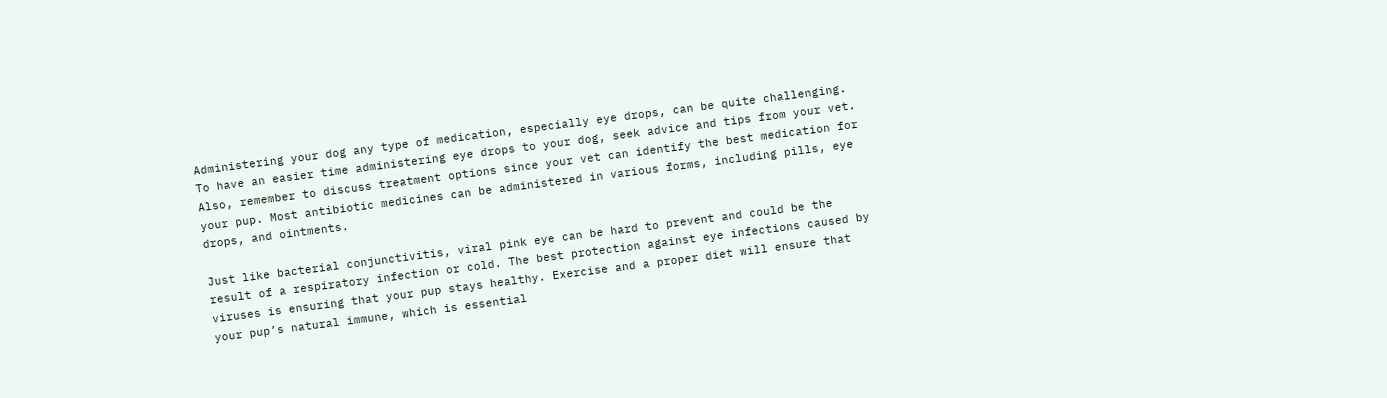Administering your dog any type of medication, especially eye drops, can be quite challenging. To have an easier time administering eye drops to your dog, seek advice and tips from your vet. Also, remember to discuss treatment options since your vet can identify the best medication for your pup. Most antibiotic medicines can be administered in various forms, including pills, eye drops, and ointments.

Just like bacterial conjunctivitis, viral pink eye can be hard to prevent and could be the result of a respiratory infection or cold. The best protection against eye infections caused by viruses is ensuring that your pup stays healthy. Exercise and a proper diet will ensure that your pup’s natural immune, which is essential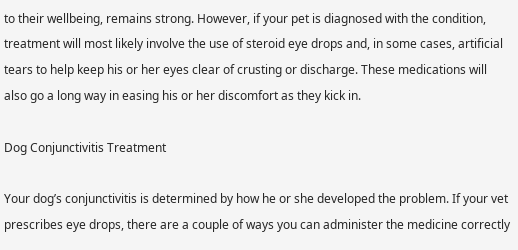to their wellbeing, remains strong. However, if your pet is diagnosed with the condition, treatment will most likely involve the use of steroid eye drops and, in some cases, artificial tears to help keep his or her eyes clear of crusting or discharge. These medications will also go a long way in easing his or her discomfort as they kick in.

Dog Conjunctivitis Treatment

Your dog’s conjunctivitis is determined by how he or she developed the problem. If your vet prescribes eye drops, there are a couple of ways you can administer the medicine correctly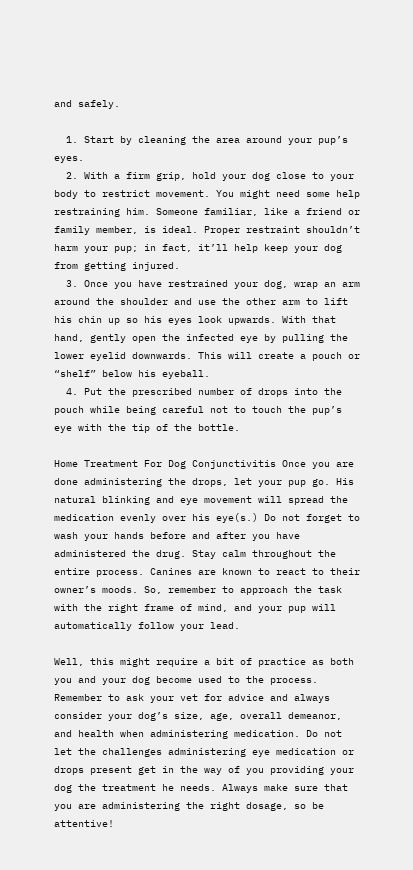and safely.

  1. Start by cleaning the area around your pup’s eyes.
  2. With a firm grip, hold your dog close to your body to restrict movement. You might need some help restraining him. Someone familiar, like a friend or family member, is ideal. Proper restraint shouldn’t harm your pup; in fact, it’ll help keep your dog from getting injured.
  3. Once you have restrained your dog, wrap an arm around the shoulder and use the other arm to lift his chin up so his eyes look upwards. With that hand, gently open the infected eye by pulling the lower eyelid downwards. This will create a pouch or “shelf” below his eyeball.
  4. Put the prescribed number of drops into the pouch while being careful not to touch the pup’s eye with the tip of the bottle.

Home Treatment For Dog Conjunctivitis Once you are done administering the drops, let your pup go. His natural blinking and eye movement will spread the medication evenly over his eye(s.) Do not forget to wash your hands before and after you have administered the drug. Stay calm throughout the entire process. Canines are known to react to their owner’s moods. So, remember to approach the task with the right frame of mind, and your pup will automatically follow your lead.

Well, this might require a bit of practice as both you and your dog become used to the process. Remember to ask your vet for advice and always consider your dog’s size, age, overall demeanor, and health when administering medication. Do not let the challenges administering eye medication or drops present get in the way of you providing your dog the treatment he needs. Always make sure that you are administering the right dosage, so be attentive!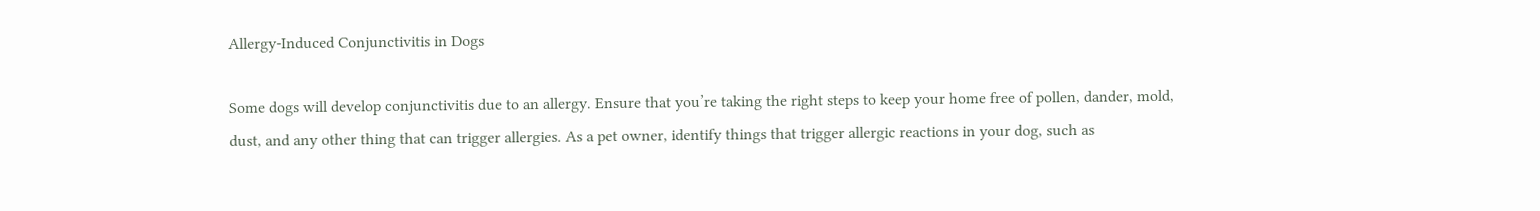Allergy-Induced Conjunctivitis in Dogs

Some dogs will develop conjunctivitis due to an allergy. Ensure that you’re taking the right steps to keep your home free of pollen, dander, mold, dust, and any other thing that can trigger allergies. As a pet owner, identify things that trigger allergic reactions in your dog, such as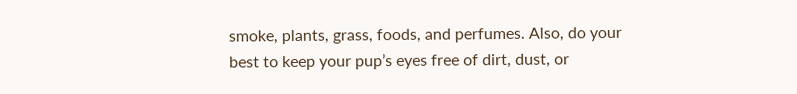smoke, plants, grass, foods, and perfumes. Also, do your best to keep your pup’s eyes free of dirt, dust, or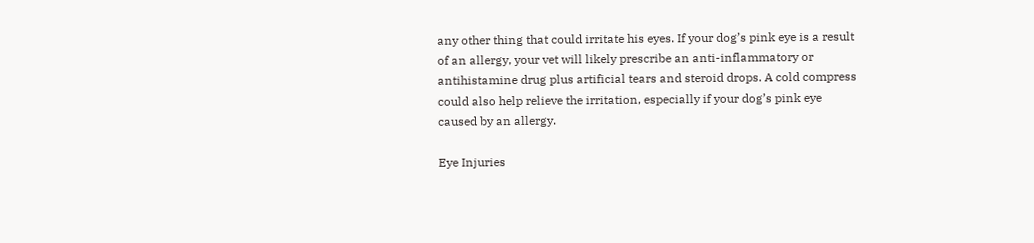any other thing that could irritate his eyes. If your dog’s pink eye is a result of an allergy, your vet will likely prescribe an anti-inflammatory or antihistamine drug plus artificial tears and steroid drops. A cold compress could also help relieve the irritation, especially if your dog’s pink eye caused by an allergy.

Eye Injuries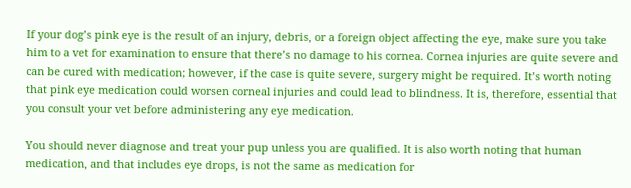If your dog’s pink eye is the result of an injury, debris, or a foreign object affecting the eye, make sure you take him to a vet for examination to ensure that there’s no damage to his cornea. Cornea injuries are quite severe and can be cured with medication; however, if the case is quite severe, surgery might be required. It’s worth noting that pink eye medication could worsen corneal injuries and could lead to blindness. It is, therefore, essential that you consult your vet before administering any eye medication.

You should never diagnose and treat your pup unless you are qualified. It is also worth noting that human medication, and that includes eye drops, is not the same as medication for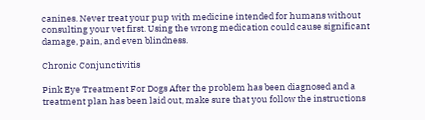canines. Never treat your pup with medicine intended for humans without consulting your vet first. Using the wrong medication could cause significant damage, pain, and even blindness.

Chronic Conjunctivitis

Pink Eye Treatment For Dogs After the problem has been diagnosed and a treatment plan has been laid out, make sure that you follow the instructions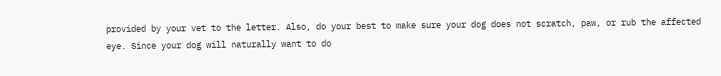provided by your vet to the letter. Also, do your best to make sure your dog does not scratch, paw, or rub the affected eye. Since your dog will naturally want to do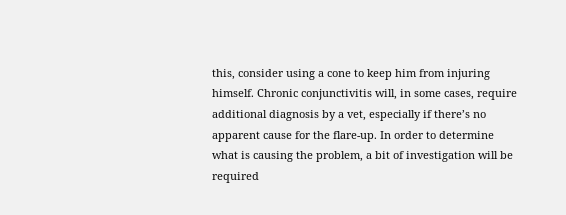this, consider using a cone to keep him from injuring himself. Chronic conjunctivitis will, in some cases, require additional diagnosis by a vet, especially if there’s no apparent cause for the flare-up. In order to determine what is causing the problem, a bit of investigation will be required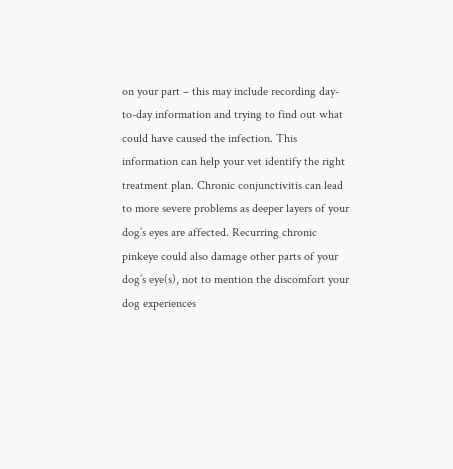on your part – this may include recording day-to-day information and trying to find out what could have caused the infection. This information can help your vet identify the right treatment plan. Chronic conjunctivitis can lead to more severe problems as deeper layers of your dog’s eyes are affected. Recurring chronic pinkeye could also damage other parts of your dog’s eye(s), not to mention the discomfort your dog experiences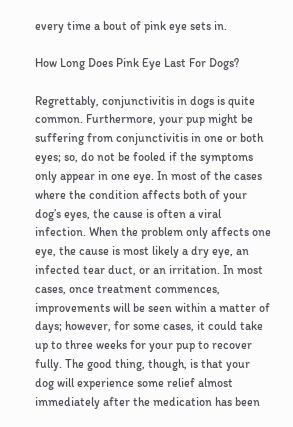every time a bout of pink eye sets in.

How Long Does Pink Eye Last For Dogs?

Regrettably, conjunctivitis in dogs is quite common. Furthermore, your pup might be suffering from conjunctivitis in one or both eyes; so, do not be fooled if the symptoms only appear in one eye. In most of the cases where the condition affects both of your dog’s eyes, the cause is often a viral infection. When the problem only affects one eye, the cause is most likely a dry eye, an infected tear duct, or an irritation. In most cases, once treatment commences, improvements will be seen within a matter of days; however, for some cases, it could take up to three weeks for your pup to recover fully. The good thing, though, is that your dog will experience some relief almost immediately after the medication has been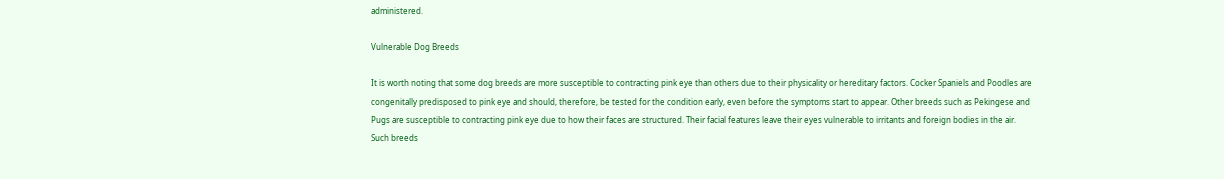administered.

Vulnerable Dog Breeds

It is worth noting that some dog breeds are more susceptible to contracting pink eye than others due to their physicality or hereditary factors. Cocker Spaniels and Poodles are congenitally predisposed to pink eye and should, therefore, be tested for the condition early, even before the symptoms start to appear. Other breeds such as Pekingese and Pugs are susceptible to contracting pink eye due to how their faces are structured. Their facial features leave their eyes vulnerable to irritants and foreign bodies in the air. Such breeds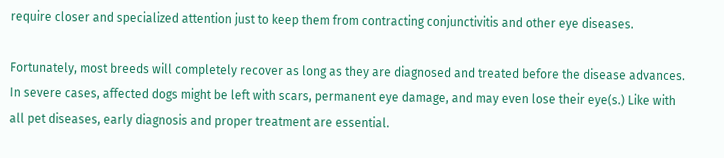require closer and specialized attention just to keep them from contracting conjunctivitis and other eye diseases.

Fortunately, most breeds will completely recover as long as they are diagnosed and treated before the disease advances. In severe cases, affected dogs might be left with scars, permanent eye damage, and may even lose their eye(s.) Like with all pet diseases, early diagnosis and proper treatment are essential.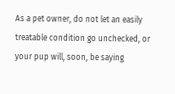As a pet owner, do not let an easily treatable condition go unchecked, or your pup will, soon, be saying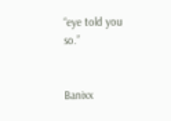“eye told you so.”


Banixx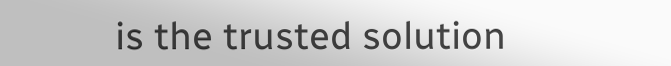is the trusted solution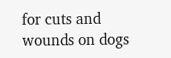for cuts and wounds on dogs